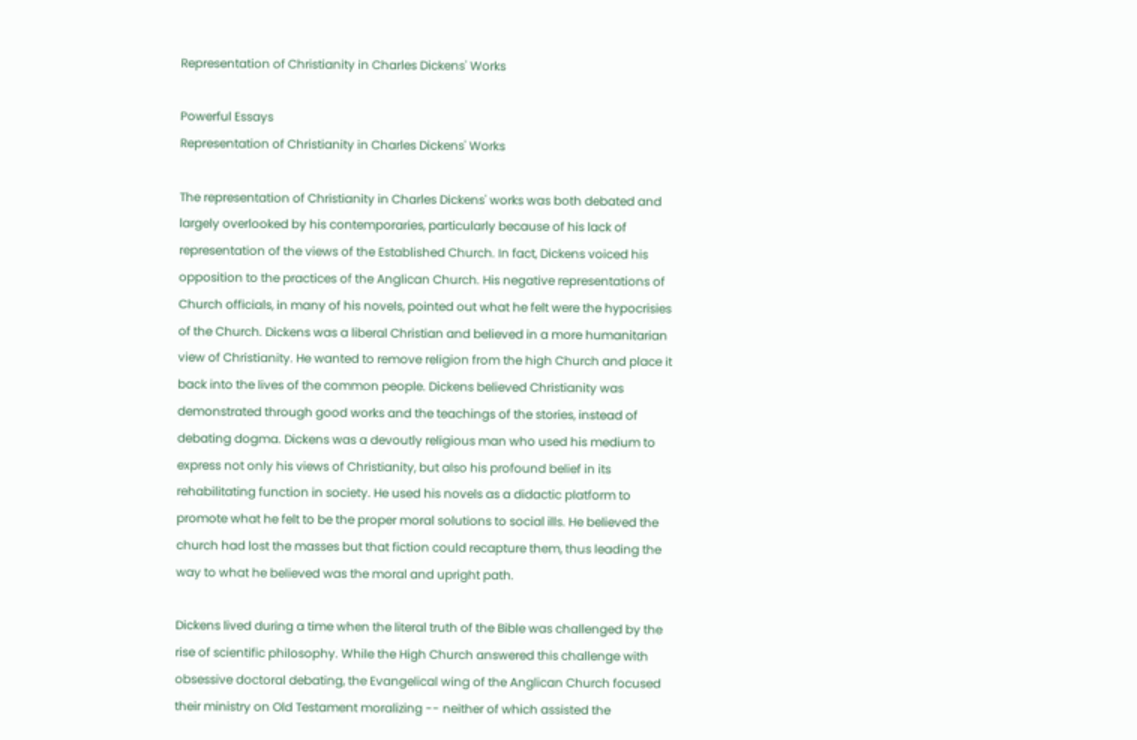Representation of Christianity in Charles Dickens' Works

Powerful Essays
Representation of Christianity in Charles Dickens' Works

The representation of Christianity in Charles Dickens' works was both debated and largely overlooked by his contemporaries, particularly because of his lack of representation of the views of the Established Church. In fact, Dickens voiced his opposition to the practices of the Anglican Church. His negative representations of Church officials, in many of his novels, pointed out what he felt were the hypocrisies of the Church. Dickens was a liberal Christian and believed in a more humanitarian view of Christianity. He wanted to remove religion from the high Church and place it back into the lives of the common people. Dickens believed Christianity was demonstrated through good works and the teachings of the stories, instead of debating dogma. Dickens was a devoutly religious man who used his medium to express not only his views of Christianity, but also his profound belief in its rehabilitating function in society. He used his novels as a didactic platform to promote what he felt to be the proper moral solutions to social ills. He believed the church had lost the masses but that fiction could recapture them, thus leading the way to what he believed was the moral and upright path.

Dickens lived during a time when the literal truth of the Bible was challenged by the rise of scientific philosophy. While the High Church answered this challenge with obsessive doctoral debating, the Evangelical wing of the Anglican Church focused their ministry on Old Testament moralizing -- neither of which assisted the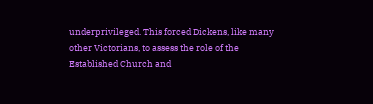underprivileged. This forced Dickens, like many other Victorians, to assess the role of the Established Church and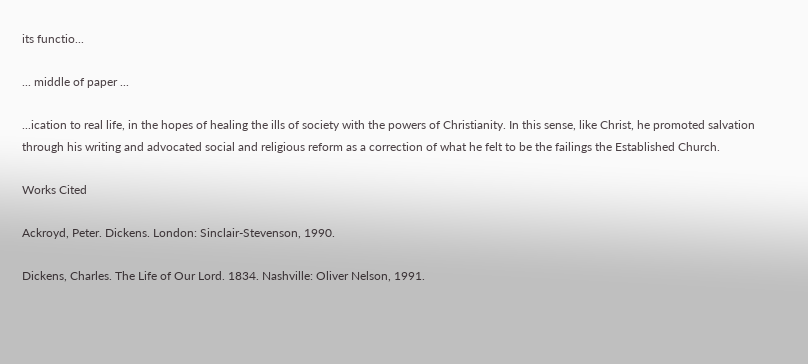its functio...

... middle of paper ...

...ication to real life, in the hopes of healing the ills of society with the powers of Christianity. In this sense, like Christ, he promoted salvation through his writing and advocated social and religious reform as a correction of what he felt to be the failings the Established Church.

Works Cited

Ackroyd, Peter. Dickens. London: Sinclair-Stevenson, 1990.

Dickens, Charles. The Life of Our Lord. 1834. Nashville: Oliver Nelson, 1991.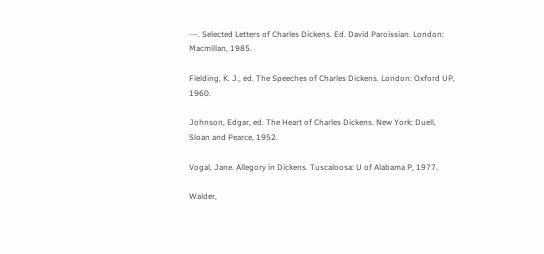---. Selected Letters of Charles Dickens. Ed. David Paroissian. London: Macmillan, 1985.

Fielding, K. J., ed. The Speeches of Charles Dickens. London: Oxford UP, 1960.

Johnson, Edgar, ed. The Heart of Charles Dickens. New York: Duell, Sloan and Pearce, 1952.

Vogal, Jane. Allegory in Dickens. Tuscaloosa: U of Alabama P, 1977.

Walder,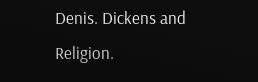Denis. Dickens and Religion.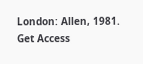London: Allen, 1981.
Get Access